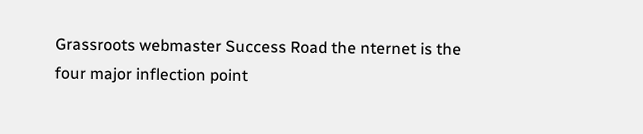Grassroots webmaster Success Road the nternet is the four major inflection point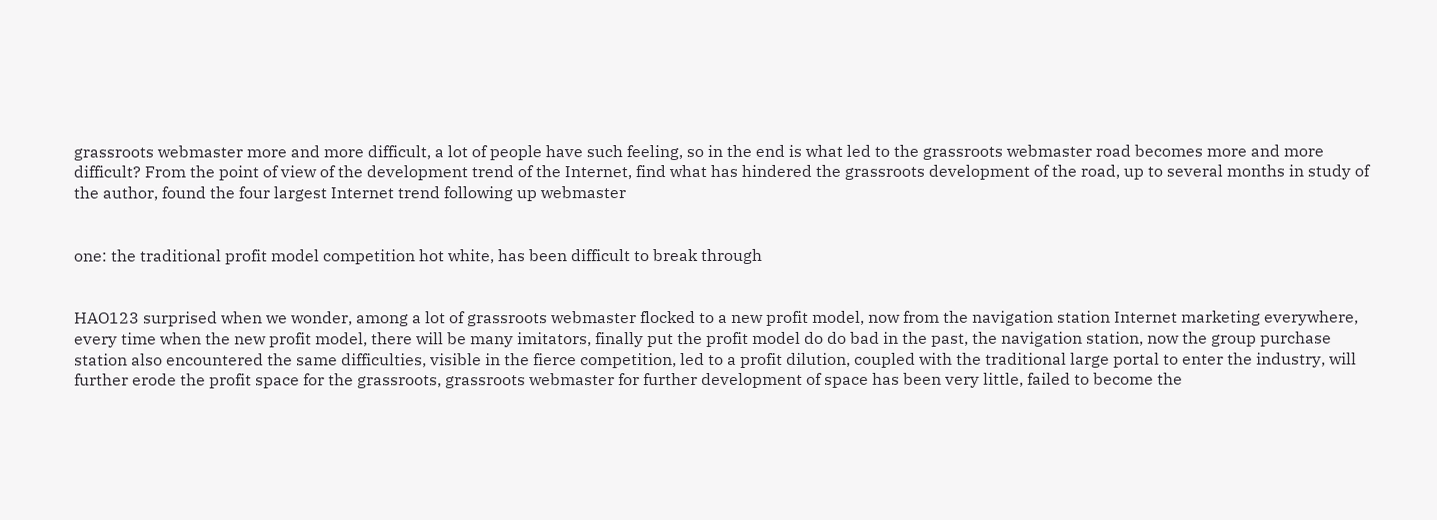grassroots webmaster more and more difficult, a lot of people have such feeling, so in the end is what led to the grassroots webmaster road becomes more and more difficult? From the point of view of the development trend of the Internet, find what has hindered the grassroots development of the road, up to several months in study of the author, found the four largest Internet trend following up webmaster


one: the traditional profit model competition hot white, has been difficult to break through


HAO123 surprised when we wonder, among a lot of grassroots webmaster flocked to a new profit model, now from the navigation station Internet marketing everywhere, every time when the new profit model, there will be many imitators, finally put the profit model do do bad in the past, the navigation station, now the group purchase station also encountered the same difficulties, visible in the fierce competition, led to a profit dilution, coupled with the traditional large portal to enter the industry, will further erode the profit space for the grassroots, grassroots webmaster for further development of space has been very little, failed to become the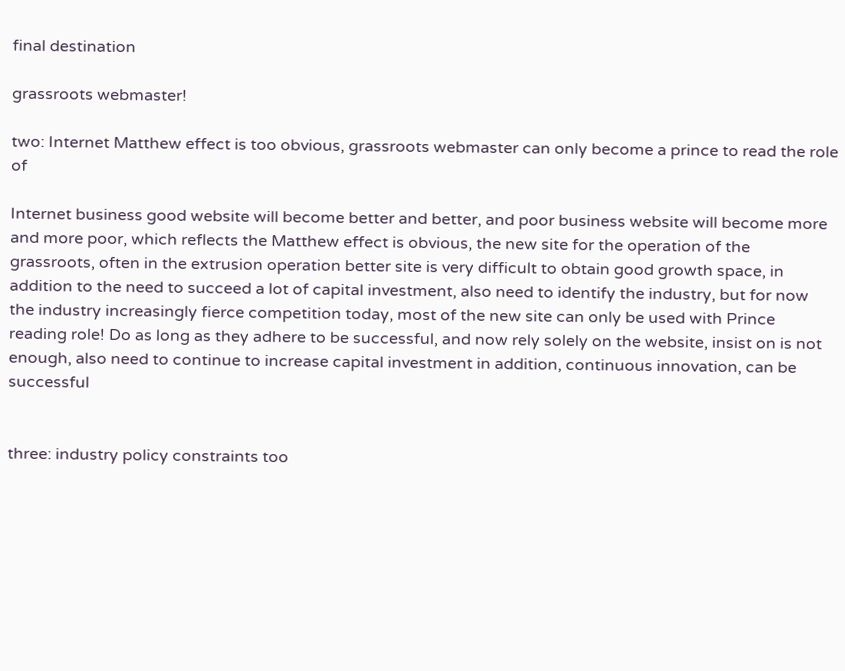final destination

grassroots webmaster!

two: Internet Matthew effect is too obvious, grassroots webmaster can only become a prince to read the role of

Internet business good website will become better and better, and poor business website will become more and more poor, which reflects the Matthew effect is obvious, the new site for the operation of the grassroots, often in the extrusion operation better site is very difficult to obtain good growth space, in addition to the need to succeed a lot of capital investment, also need to identify the industry, but for now the industry increasingly fierce competition today, most of the new site can only be used with Prince reading role! Do as long as they adhere to be successful, and now rely solely on the website, insist on is not enough, also need to continue to increase capital investment in addition, continuous innovation, can be successful


three: industry policy constraints too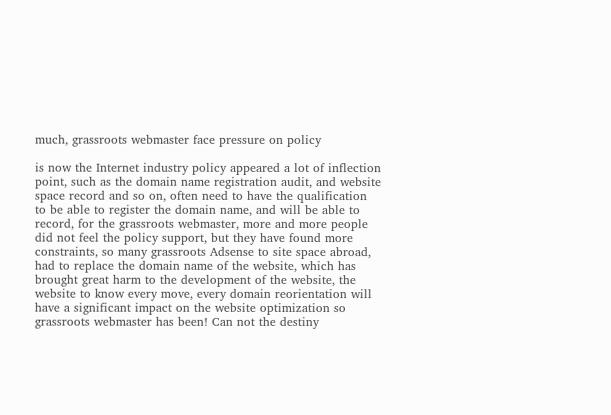much, grassroots webmaster face pressure on policy

is now the Internet industry policy appeared a lot of inflection point, such as the domain name registration audit, and website space record and so on, often need to have the qualification to be able to register the domain name, and will be able to record, for the grassroots webmaster, more and more people did not feel the policy support, but they have found more constraints, so many grassroots Adsense to site space abroad, had to replace the domain name of the website, which has brought great harm to the development of the website, the website to know every move, every domain reorientation will have a significant impact on the website optimization so grassroots webmaster has been! Can not the destiny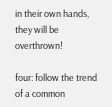in their own hands, they will be overthrown!

four: follow the trend of a common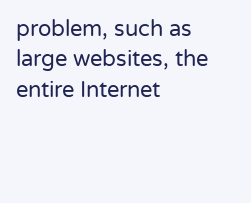problem, such as large websites, the entire Internet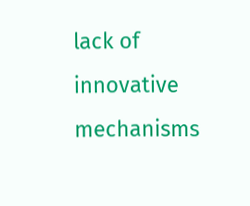lack of innovative mechanisms